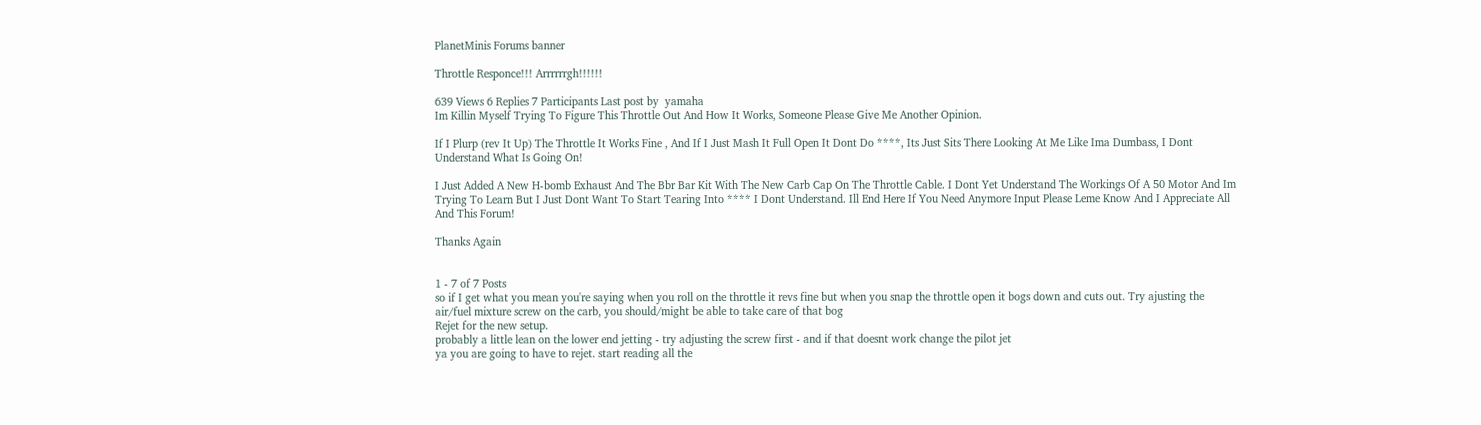PlanetMinis Forums banner

Throttle Responce!!! Arrrrrrgh!!!!!!

639 Views 6 Replies 7 Participants Last post by  yamaha
Im Killin Myself Trying To Figure This Throttle Out And How It Works, Someone Please Give Me Another Opinion.

If I Plurp (rev It Up) The Throttle It Works Fine , And If I Just Mash It Full Open It Dont Do ****, Its Just Sits There Looking At Me Like Ima Dumbass, I Dont Understand What Is Going On!

I Just Added A New H-bomb Exhaust And The Bbr Bar Kit With The New Carb Cap On The Throttle Cable. I Dont Yet Understand The Workings Of A 50 Motor And Im Trying To Learn But I Just Dont Want To Start Tearing Into **** I Dont Understand. Ill End Here If You Need Anymore Input Please Leme Know And I Appreciate All And This Forum!

Thanks Again


1 - 7 of 7 Posts
so if I get what you mean you're saying when you roll on the throttle it revs fine but when you snap the throttle open it bogs down and cuts out. Try ajusting the air/fuel mixture screw on the carb, you should/might be able to take care of that bog
Rejet for the new setup.
probably a little lean on the lower end jetting - try adjusting the screw first - and if that doesnt work change the pilot jet
ya you are going to have to rejet. start reading all the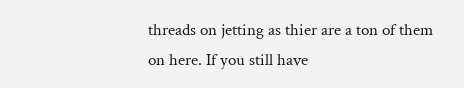threads on jetting as thier are a ton of them on here. If you still have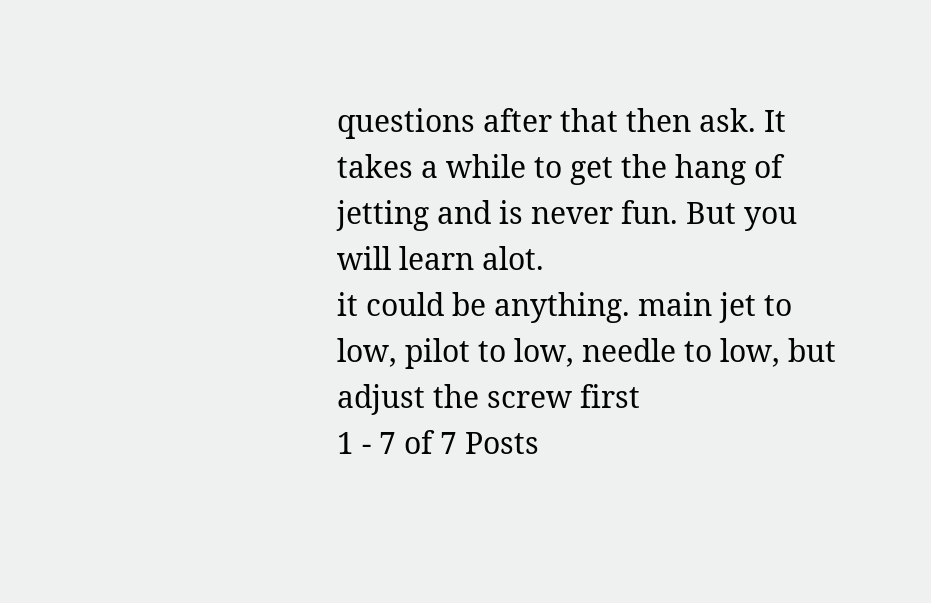questions after that then ask. It takes a while to get the hang of jetting and is never fun. But you will learn alot.
it could be anything. main jet to low, pilot to low, needle to low, but adjust the screw first
1 - 7 of 7 Posts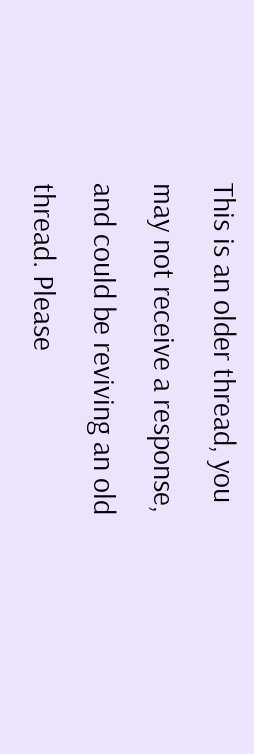This is an older thread, you may not receive a response, and could be reviving an old thread. Please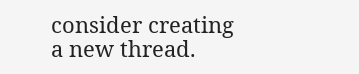consider creating a new thread.